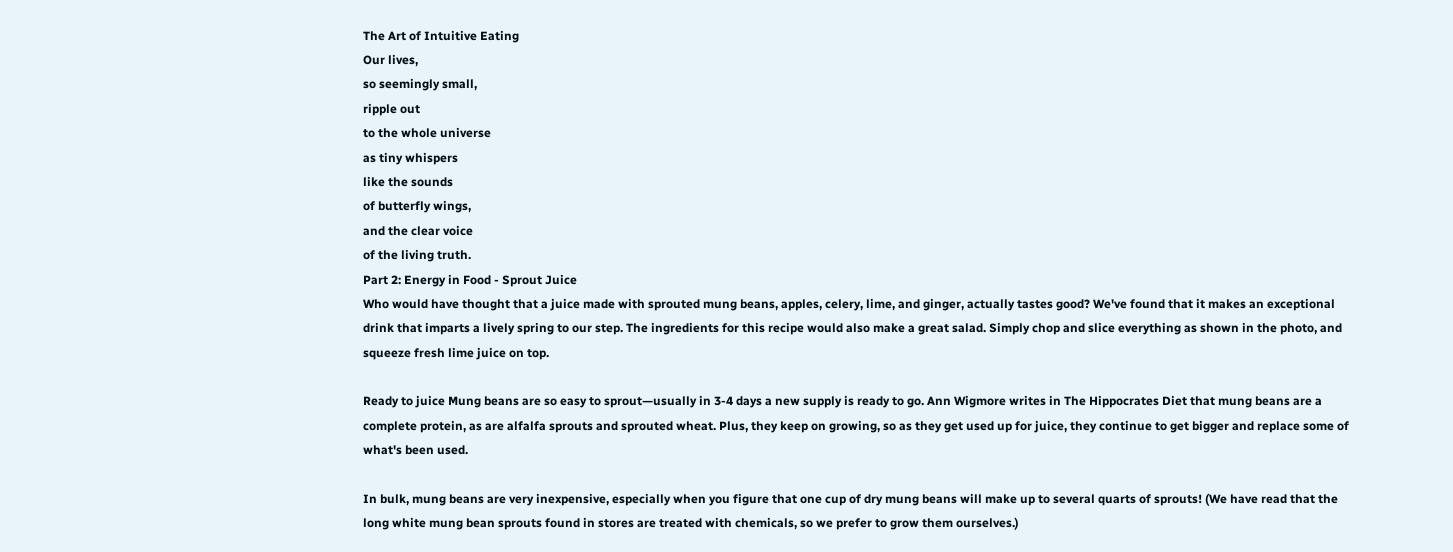The Art of Intuitive Eating
Our lives,
so seemingly small,
ripple out
to the whole universe
as tiny whispers
like the sounds
of butterfly wings,
and the clear voice
of the living truth.
Part 2: Energy in Food - Sprout Juice
Who would have thought that a juice made with sprouted mung beans, apples, celery, lime, and ginger, actually tastes good? We've found that it makes an exceptional drink that imparts a lively spring to our step. The ingredients for this recipe would also make a great salad. Simply chop and slice everything as shown in the photo, and squeeze fresh lime juice on top.

Ready to juice Mung beans are so easy to sprout—usually in 3-4 days a new supply is ready to go. Ann Wigmore writes in The Hippocrates Diet that mung beans are a complete protein, as are alfalfa sprouts and sprouted wheat. Plus, they keep on growing, so as they get used up for juice, they continue to get bigger and replace some of what's been used.

In bulk, mung beans are very inexpensive, especially when you figure that one cup of dry mung beans will make up to several quarts of sprouts! (We have read that the long white mung bean sprouts found in stores are treated with chemicals, so we prefer to grow them ourselves.)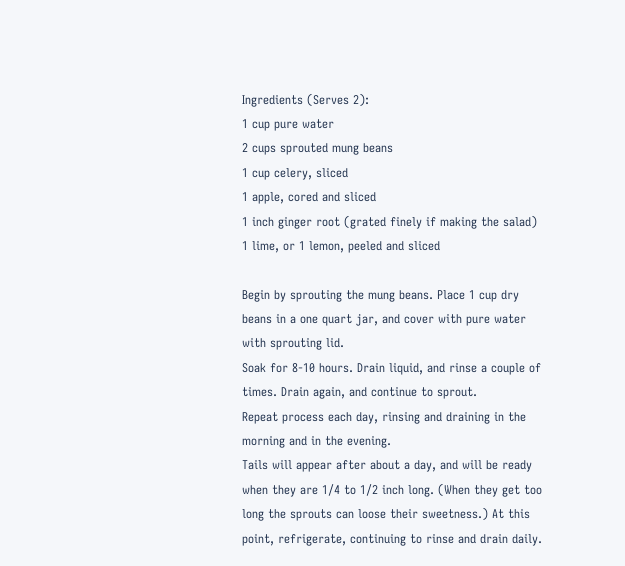Ingredients (Serves 2):
1 cup pure water
2 cups sprouted mung beans
1 cup celery, sliced
1 apple, cored and sliced
1 inch ginger root (grated finely if making the salad)
1 lime, or 1 lemon, peeled and sliced

Begin by sprouting the mung beans. Place 1 cup dry beans in a one quart jar, and cover with pure water with sprouting lid.
Soak for 8-10 hours. Drain liquid, and rinse a couple of times. Drain again, and continue to sprout.
Repeat process each day, rinsing and draining in the morning and in the evening.
Tails will appear after about a day, and will be ready when they are 1/4 to 1/2 inch long. (When they get too long the sprouts can loose their sweetness.) At this point, refrigerate, continuing to rinse and drain daily.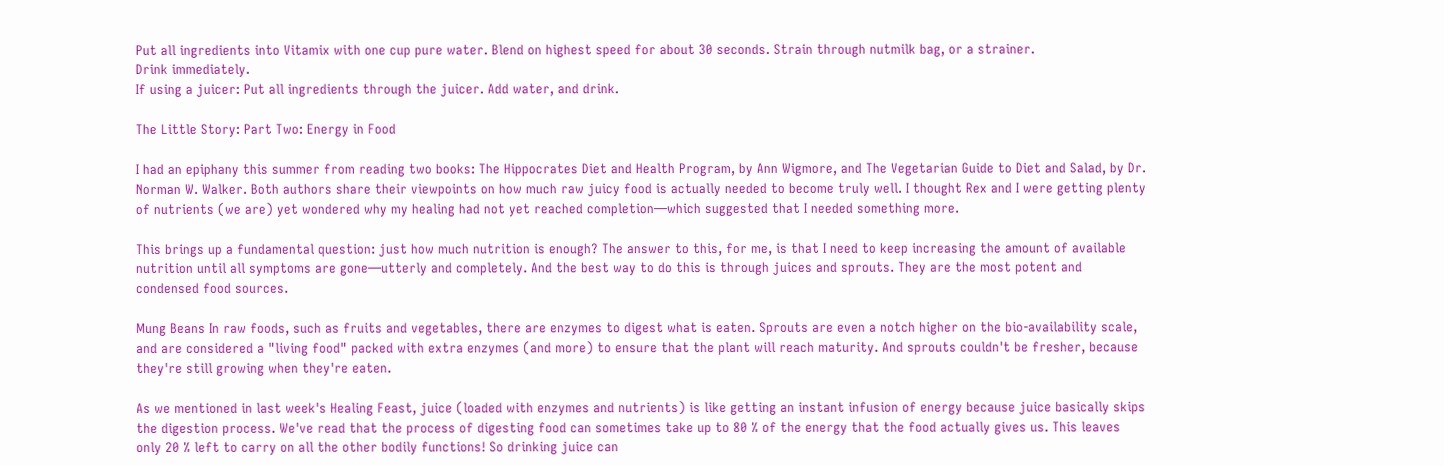Put all ingredients into Vitamix with one cup pure water. Blend on highest speed for about 30 seconds. Strain through nutmilk bag, or a strainer.
Drink immediately.
If using a juicer: Put all ingredients through the juicer. Add water, and drink.

The Little Story: Part Two: Energy in Food

I had an epiphany this summer from reading two books: The Hippocrates Diet and Health Program, by Ann Wigmore, and The Vegetarian Guide to Diet and Salad, by Dr. Norman W. Walker. Both authors share their viewpoints on how much raw juicy food is actually needed to become truly well. I thought Rex and I were getting plenty of nutrients (we are) yet wondered why my healing had not yet reached completion—which suggested that I needed something more.

This brings up a fundamental question: just how much nutrition is enough? The answer to this, for me, is that I need to keep increasing the amount of available nutrition until all symptoms are gone—utterly and completely. And the best way to do this is through juices and sprouts. They are the most potent and condensed food sources.

Mung Beans In raw foods, such as fruits and vegetables, there are enzymes to digest what is eaten. Sprouts are even a notch higher on the bio-availability scale, and are considered a "living food" packed with extra enzymes (and more) to ensure that the plant will reach maturity. And sprouts couldn't be fresher, because they're still growing when they're eaten.

As we mentioned in last week's Healing Feast, juice (loaded with enzymes and nutrients) is like getting an instant infusion of energy because juice basically skips the digestion process. We've read that the process of digesting food can sometimes take up to 80 % of the energy that the food actually gives us. This leaves only 20 % left to carry on all the other bodily functions! So drinking juice can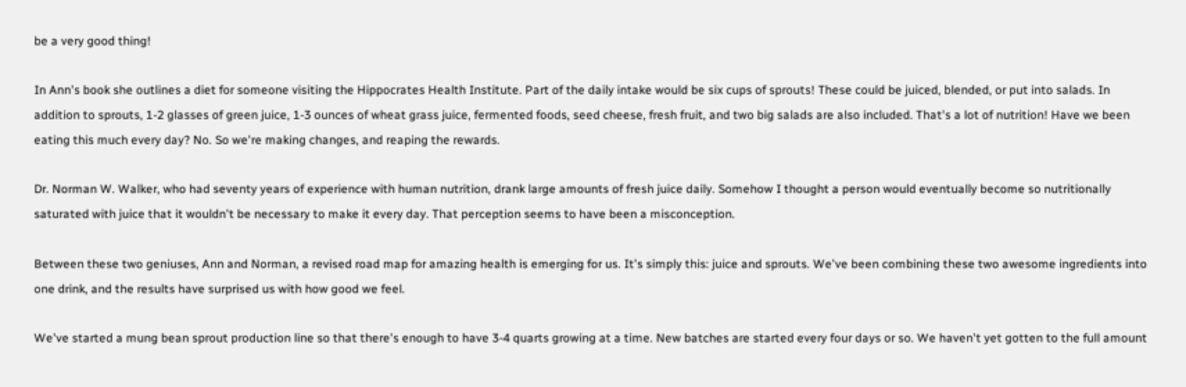be a very good thing!

In Ann's book she outlines a diet for someone visiting the Hippocrates Health Institute. Part of the daily intake would be six cups of sprouts! These could be juiced, blended, or put into salads. In addition to sprouts, 1-2 glasses of green juice, 1-3 ounces of wheat grass juice, fermented foods, seed cheese, fresh fruit, and two big salads are also included. That's a lot of nutrition! Have we been eating this much every day? No. So we're making changes, and reaping the rewards.

Dr. Norman W. Walker, who had seventy years of experience with human nutrition, drank large amounts of fresh juice daily. Somehow I thought a person would eventually become so nutritionally saturated with juice that it wouldn't be necessary to make it every day. That perception seems to have been a misconception.

Between these two geniuses, Ann and Norman, a revised road map for amazing health is emerging for us. It's simply this: juice and sprouts. We've been combining these two awesome ingredients into one drink, and the results have surprised us with how good we feel.

We've started a mung bean sprout production line so that there's enough to have 3-4 quarts growing at a time. New batches are started every four days or so. We haven't yet gotten to the full amount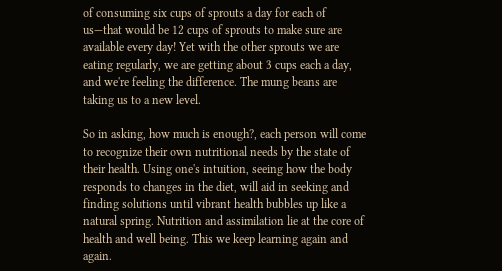of consuming six cups of sprouts a day for each of us—that would be 12 cups of sprouts to make sure are available every day! Yet with the other sprouts we are eating regularly, we are getting about 3 cups each a day, and we're feeling the difference. The mung beans are taking us to a new level.

So in asking, how much is enough?, each person will come to recognize their own nutritional needs by the state of their health. Using one's intuition, seeing how the body responds to changes in the diet, will aid in seeking and finding solutions until vibrant health bubbles up like a natural spring. Nutrition and assimilation lie at the core of health and well being. This we keep learning again and again.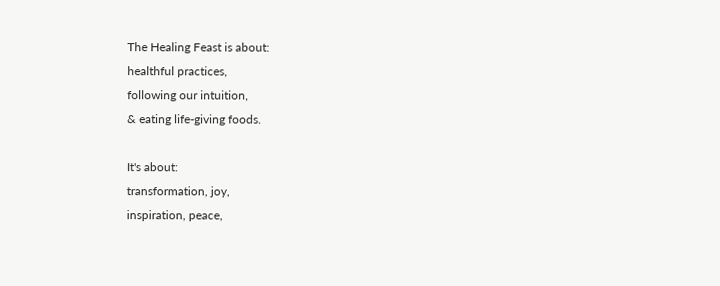The Healing Feast is about:
healthful practices,
following our intuition,
& eating life-giving foods.

It's about:
transformation, joy,
inspiration, peace,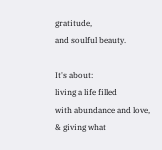gratitude,
and soulful beauty.

It's about:
living a life filled
with abundance and love,
& giving what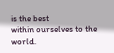is the best
within ourselves to the world.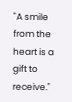"A smile from the heart is a gift to receive."